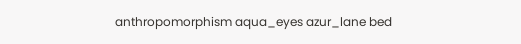anthropomorphism aqua_eyes azur_lane bed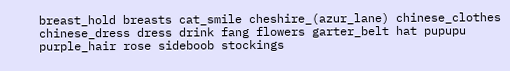breast_hold breasts cat_smile cheshire_(azur_lane) chinese_clothes chinese_dress dress drink fang flowers garter_belt hat pupupu purple_hair rose sideboob stockings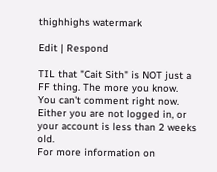thighhighs watermark

Edit | Respond

TIL that "Cait Sith" is NOT just a FF thing. The more you know.
You can't comment right now.
Either you are not logged in, or your account is less than 2 weeks old.
For more information on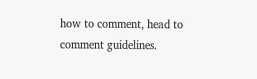how to comment, head to comment guidelines.